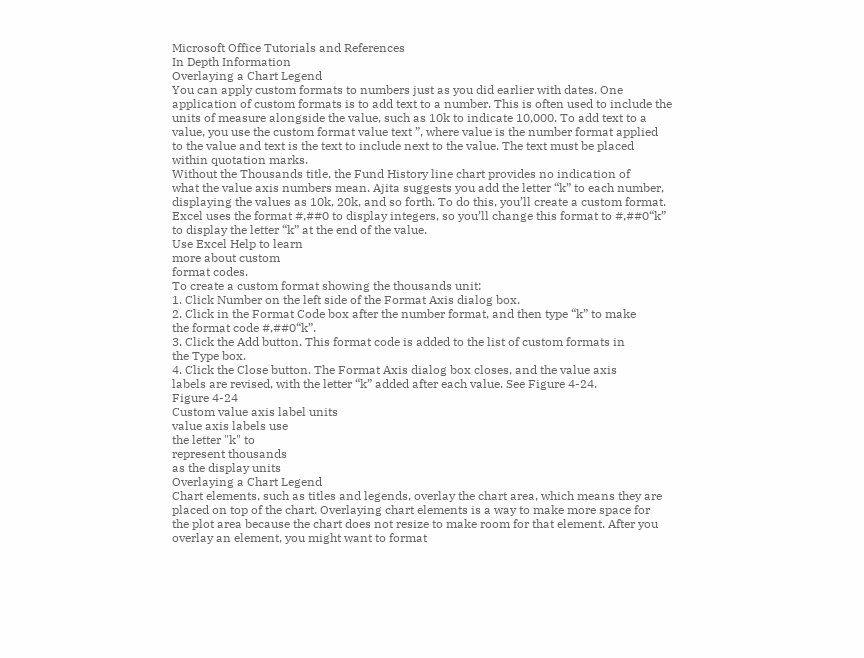Microsoft Office Tutorials and References
In Depth Information
Overlaying a Chart Legend
You can apply custom formats to numbers just as you did earlier with dates. One
application of custom formats is to add text to a number. This is often used to include the
units of measure alongside the value, such as 10k to indicate 10,000. To add text to a
value, you use the custom format value text ”, where value is the number format applied
to the value and text is the text to include next to the value. The text must be placed
within quotation marks.
Without the Thousands title, the Fund History line chart provides no indication of
what the value axis numbers mean. Ajita suggests you add the letter “k” to each number,
displaying the values as 10k, 20k, and so forth. To do this, you’ll create a custom format.
Excel uses the format #,##0 to display integers, so you’ll change this format to #,##0“k”
to display the letter “k” at the end of the value.
Use Excel Help to learn
more about custom
format codes.
To create a custom format showing the thousands unit:
1. Click Number on the left side of the Format Axis dialog box.
2. Click in the Format Code box after the number format, and then type “k” to make
the format code #,##0“k”.
3. Click the Add button. This format code is added to the list of custom formats in
the Type box.
4. Click the Close button. The Format Axis dialog box closes, and the value axis
labels are revised, with the letter “k” added after each value. See Figure 4-24.
Figure 4-24
Custom value axis label units
value axis labels use
the letter "k" to
represent thousands
as the display units
Overlaying a Chart Legend
Chart elements, such as titles and legends, overlay the chart area, which means they are
placed on top of the chart. Overlaying chart elements is a way to make more space for
the plot area because the chart does not resize to make room for that element. After you
overlay an element, you might want to format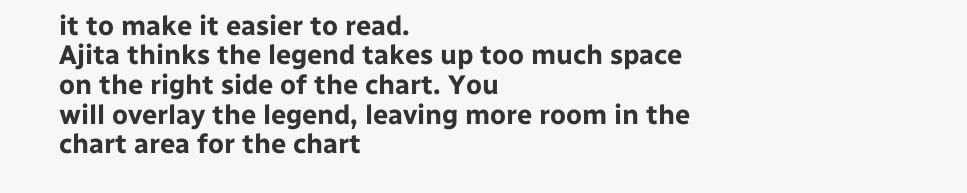it to make it easier to read.
Ajita thinks the legend takes up too much space on the right side of the chart. You
will overlay the legend, leaving more room in the chart area for the chart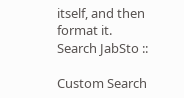itself, and then
format it.
Search JabSto ::

Custom Search